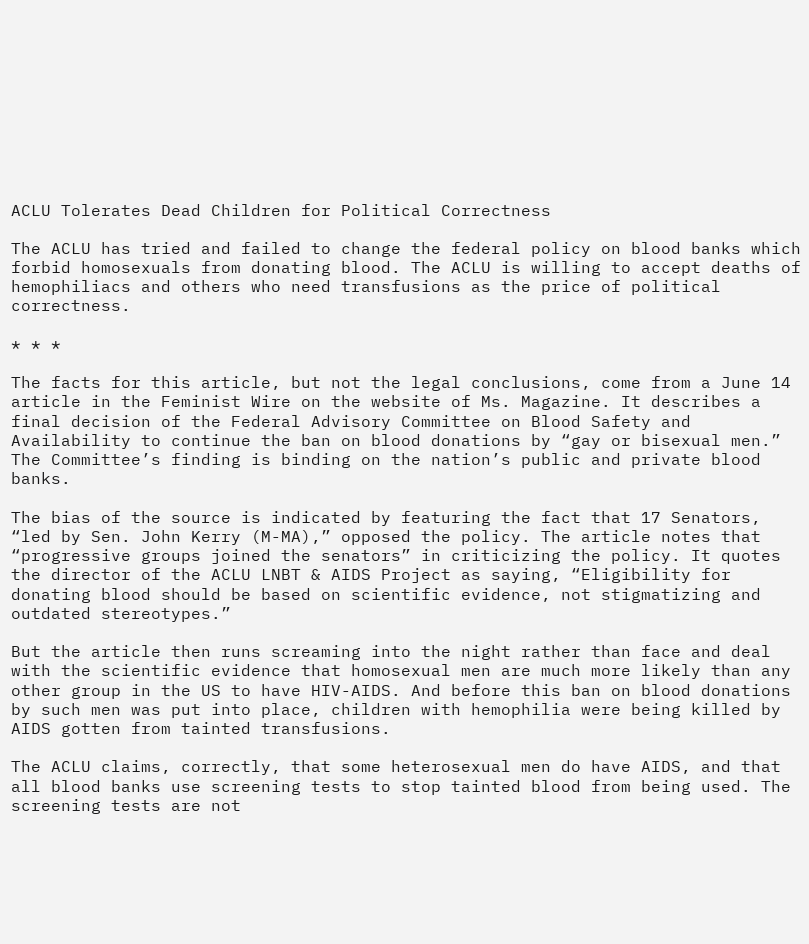ACLU Tolerates Dead Children for Political Correctness

The ACLU has tried and failed to change the federal policy on blood banks which forbid homosexuals from donating blood. The ACLU is willing to accept deaths of hemophiliacs and others who need transfusions as the price of political correctness.

* * *

The facts for this article, but not the legal conclusions, come from a June 14 article in the Feminist Wire on the website of Ms. Magazine. It describes a final decision of the Federal Advisory Committee on Blood Safety and Availability to continue the ban on blood donations by “gay or bisexual men.” The Committee’s finding is binding on the nation’s public and private blood banks.

The bias of the source is indicated by featuring the fact that 17 Senators, “led by Sen. John Kerry (M-MA),” opposed the policy. The article notes that “progressive groups joined the senators” in criticizing the policy. It quotes the director of the ACLU LNBT & AIDS Project as saying, “Eligibility for donating blood should be based on scientific evidence, not stigmatizing and outdated stereotypes.”

But the article then runs screaming into the night rather than face and deal with the scientific evidence that homosexual men are much more likely than any other group in the US to have HIV-AIDS. And before this ban on blood donations by such men was put into place, children with hemophilia were being killed by AIDS gotten from tainted transfusions.

The ACLU claims, correctly, that some heterosexual men do have AIDS, and that all blood banks use screening tests to stop tainted blood from being used. The screening tests are not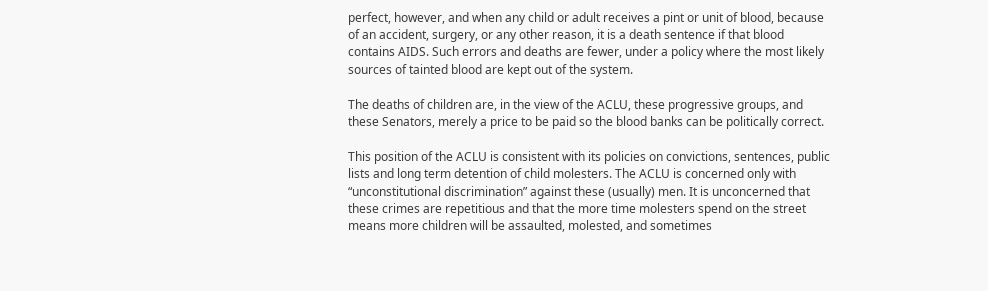perfect, however, and when any child or adult receives a pint or unit of blood, because of an accident, surgery, or any other reason, it is a death sentence if that blood contains AIDS. Such errors and deaths are fewer, under a policy where the most likely sources of tainted blood are kept out of the system.

The deaths of children are, in the view of the ACLU, these progressive groups, and these Senators, merely a price to be paid so the blood banks can be politically correct.

This position of the ACLU is consistent with its policies on convictions, sentences, public lists and long term detention of child molesters. The ACLU is concerned only with “unconstitutional discrimination” against these (usually) men. It is unconcerned that these crimes are repetitious and that the more time molesters spend on the street means more children will be assaulted, molested, and sometimes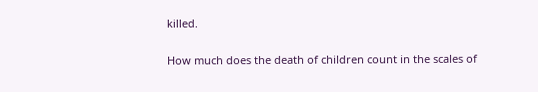killed.

How much does the death of children count in the scales of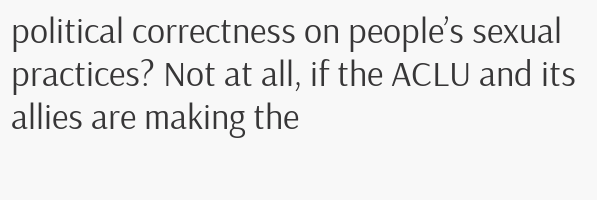political correctness on people’s sexual practices? Not at all, if the ACLU and its allies are making the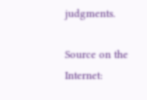judgments.

Source on the Internet: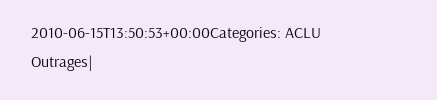2010-06-15T13:50:53+00:00Categories: ACLU Outrages|